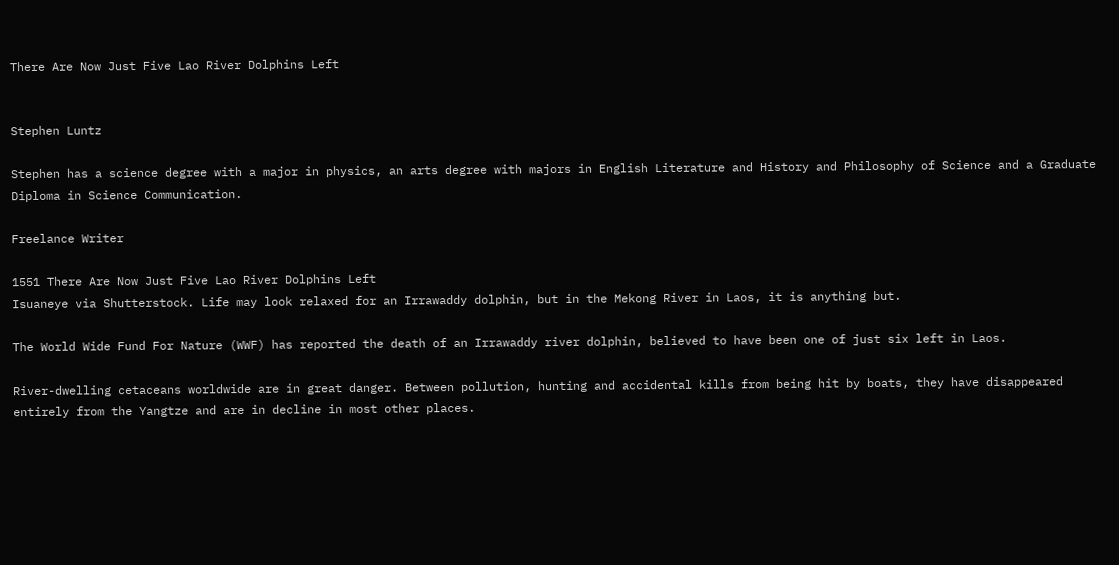There Are Now Just Five Lao River Dolphins Left


Stephen Luntz

Stephen has a science degree with a major in physics, an arts degree with majors in English Literature and History and Philosophy of Science and a Graduate Diploma in Science Communication.

Freelance Writer

1551 There Are Now Just Five Lao River Dolphins Left
Isuaneye via Shutterstock. Life may look relaxed for an Irrawaddy dolphin, but in the Mekong River in Laos, it is anything but.

The World Wide Fund For Nature (WWF) has reported the death of an Irrawaddy river dolphin, believed to have been one of just six left in Laos.

River-dwelling cetaceans worldwide are in great danger. Between pollution, hunting and accidental kills from being hit by boats, they have disappeared entirely from the Yangtze and are in decline in most other places.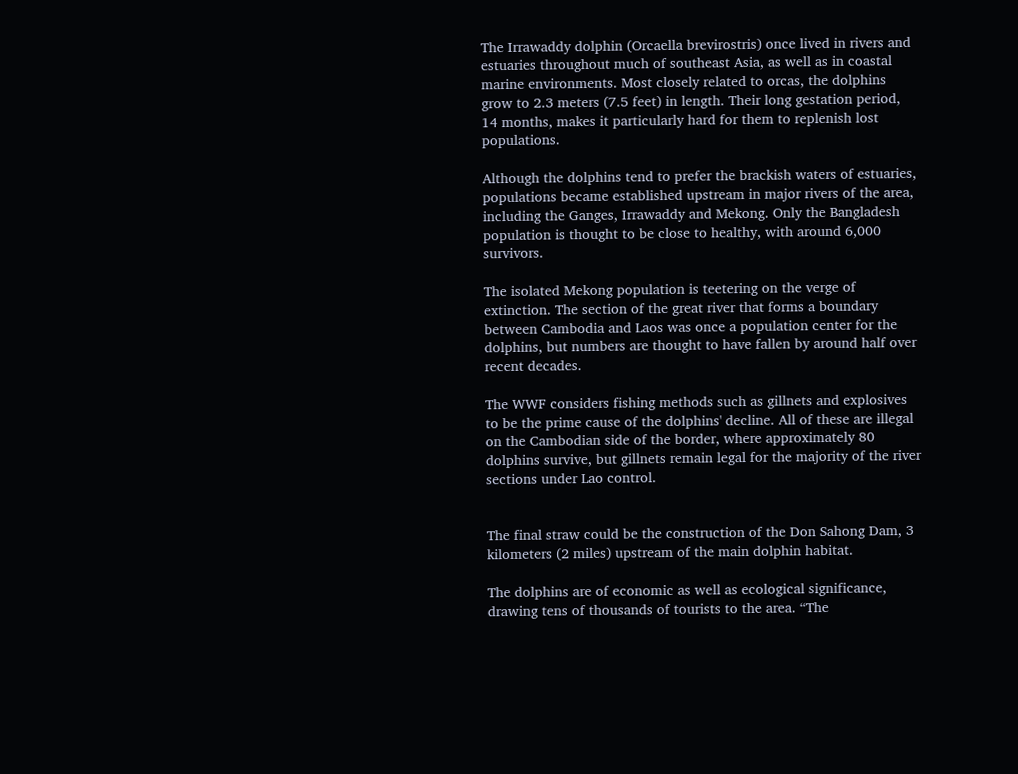The Irrawaddy dolphin (Orcaella brevirostris) once lived in rivers and estuaries throughout much of southeast Asia, as well as in coastal marine environments. Most closely related to orcas, the dolphins grow to 2.3 meters (7.5 feet) in length. Their long gestation period, 14 months, makes it particularly hard for them to replenish lost populations.

Although the dolphins tend to prefer the brackish waters of estuaries, populations became established upstream in major rivers of the area, including the Ganges, Irrawaddy and Mekong. Only the Bangladesh population is thought to be close to healthy, with around 6,000 survivors.

The isolated Mekong population is teetering on the verge of extinction. The section of the great river that forms a boundary between Cambodia and Laos was once a population center for the dolphins, but numbers are thought to have fallen by around half over recent decades.

The WWF considers fishing methods such as gillnets and explosives to be the prime cause of the dolphins' decline. All of these are illegal on the Cambodian side of the border, where approximately 80 dolphins survive, but gillnets remain legal for the majority of the river sections under Lao control.


The final straw could be the construction of the Don Sahong Dam, 3 kilometers (2 miles) upstream of the main dolphin habitat.

The dolphins are of economic as well as ecological significance, drawing tens of thousands of tourists to the area. “The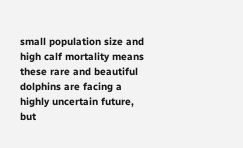small population size and high calf mortality means these rare and beautiful dolphins are facing a highly uncertain future, but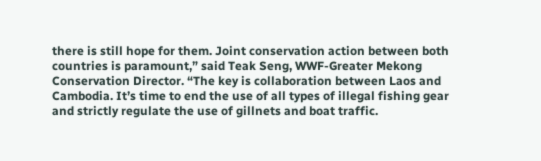there is still hope for them. Joint conservation action between both countries is paramount,” said Teak Seng, WWF-Greater Mekong Conservation Director. “The key is collaboration between Laos and Cambodia. It’s time to end the use of all types of illegal fishing gear and strictly regulate the use of gillnets and boat traffic.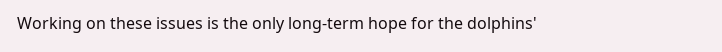Working on these issues is the only long-term hope for the dolphins'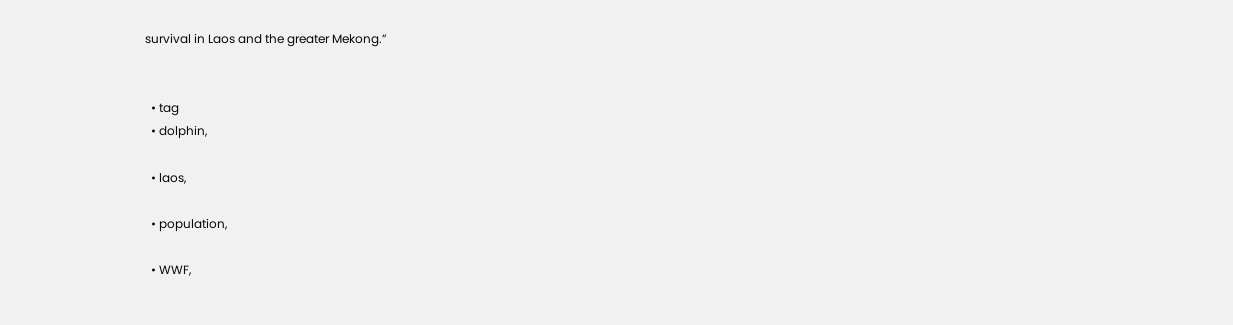survival in Laos and the greater Mekong.”


  • tag
  • dolphin,

  • laos,

  • population,

  • WWF,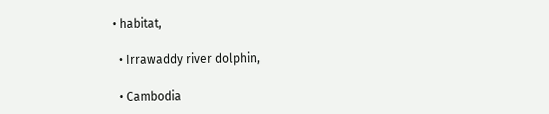• habitat,

  • Irrawaddy river dolphin,

  • Cambodia